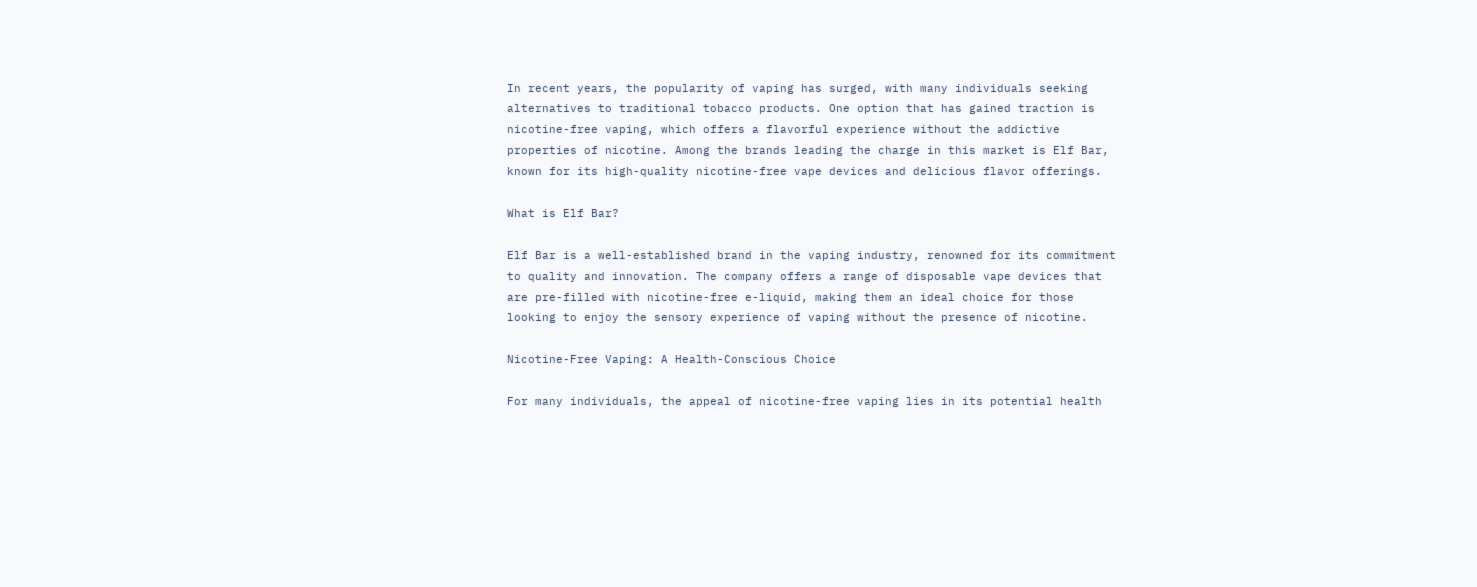In recent years, the popularity of vaping has surged, with many individuals seeking alternatives to traditional tobacco products. One option that has gained traction is nicotine-free vaping, which offers a flavorful experience without the addictive properties of nicotine. Among the brands leading the charge in this market is Elf Bar, known for its high-quality nicotine-free vape devices and delicious flavor offerings.

What is Elf Bar?

Elf Bar is a well-established brand in the vaping industry, renowned for its commitment to quality and innovation. The company offers a range of disposable vape devices that are pre-filled with nicotine-free e-liquid, making them an ideal choice for those looking to enjoy the sensory experience of vaping without the presence of nicotine.

Nicotine-Free Vaping: A Health-Conscious Choice

For many individuals, the appeal of nicotine-free vaping lies in its potential health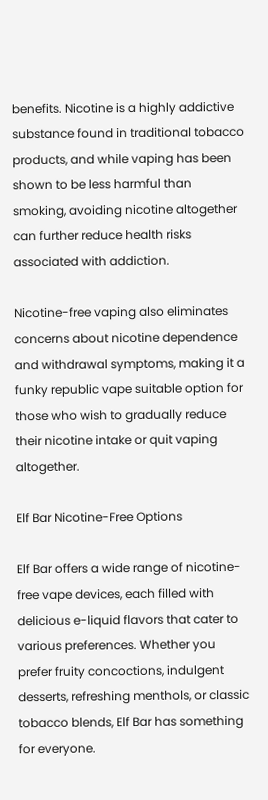benefits. Nicotine is a highly addictive substance found in traditional tobacco products, and while vaping has been shown to be less harmful than smoking, avoiding nicotine altogether can further reduce health risks associated with addiction.

Nicotine-free vaping also eliminates concerns about nicotine dependence and withdrawal symptoms, making it a funky republic vape suitable option for those who wish to gradually reduce their nicotine intake or quit vaping altogether.

Elf Bar Nicotine-Free Options

Elf Bar offers a wide range of nicotine-free vape devices, each filled with delicious e-liquid flavors that cater to various preferences. Whether you prefer fruity concoctions, indulgent desserts, refreshing menthols, or classic tobacco blends, Elf Bar has something for everyone.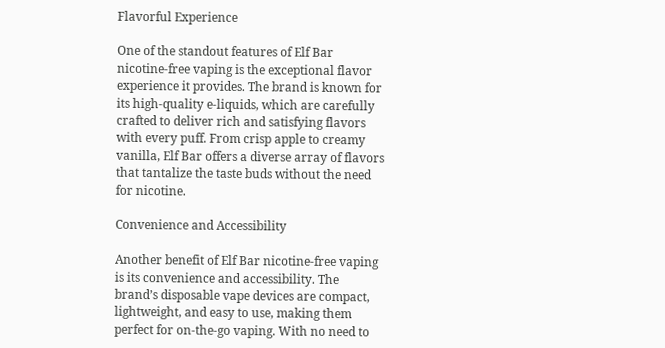Flavorful Experience

One of the standout features of Elf Bar nicotine-free vaping is the exceptional flavor experience it provides. The brand is known for its high-quality e-liquids, which are carefully crafted to deliver rich and satisfying flavors with every puff. From crisp apple to creamy vanilla, Elf Bar offers a diverse array of flavors that tantalize the taste buds without the need for nicotine.

Convenience and Accessibility

Another benefit of Elf Bar nicotine-free vaping is its convenience and accessibility. The brand’s disposable vape devices are compact, lightweight, and easy to use, making them perfect for on-the-go vaping. With no need to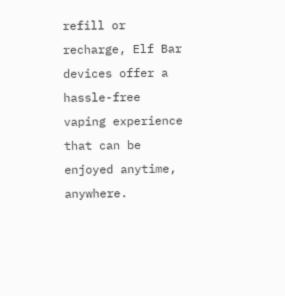refill or recharge, Elf Bar devices offer a hassle-free vaping experience that can be enjoyed anytime, anywhere.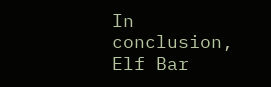In conclusion, Elf Bar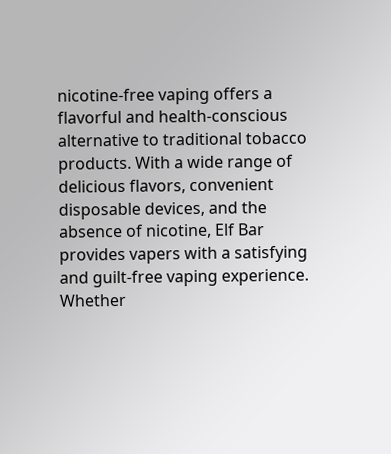nicotine-free vaping offers a flavorful and health-conscious alternative to traditional tobacco products. With a wide range of delicious flavors, convenient disposable devices, and the absence of nicotine, Elf Bar provides vapers with a satisfying and guilt-free vaping experience. Whether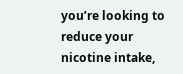you’re looking to reduce your nicotine intake,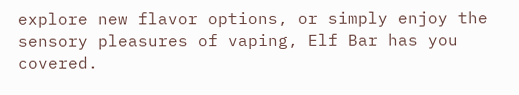explore new flavor options, or simply enjoy the sensory pleasures of vaping, Elf Bar has you covered.